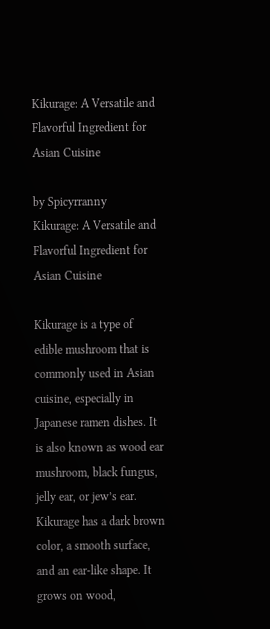Kikurage: A Versatile and Flavorful Ingredient for Asian Cuisine

by Spicyrranny
Kikurage: A Versatile and Flavorful Ingredient for Asian Cuisine

Kikurage is a type of edible mushroom that is commonly used in Asian cuisine, especially in Japanese ramen dishes. It is also known as wood ear mushroom, black fungus, jelly ear, or jew’s ear. Kikurage has a dark brown color, a smooth surface, and an ear-like shape. It grows on wood,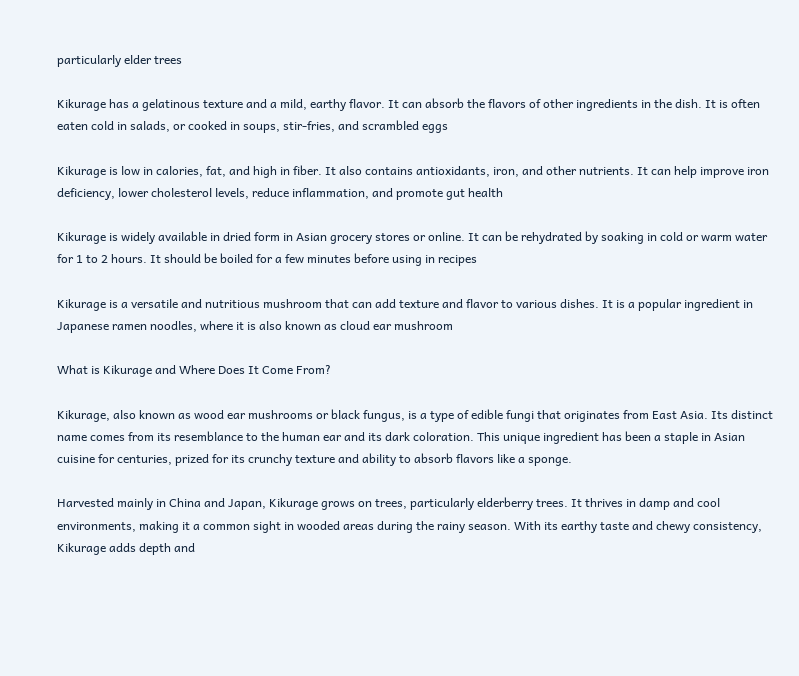particularly elder trees

Kikurage has a gelatinous texture and a mild, earthy flavor. It can absorb the flavors of other ingredients in the dish. It is often eaten cold in salads, or cooked in soups, stir-fries, and scrambled eggs

Kikurage is low in calories, fat, and high in fiber. It also contains antioxidants, iron, and other nutrients. It can help improve iron deficiency, lower cholesterol levels, reduce inflammation, and promote gut health

Kikurage is widely available in dried form in Asian grocery stores or online. It can be rehydrated by soaking in cold or warm water for 1 to 2 hours. It should be boiled for a few minutes before using in recipes

Kikurage is a versatile and nutritious mushroom that can add texture and flavor to various dishes. It is a popular ingredient in Japanese ramen noodles, where it is also known as cloud ear mushroom

What is Kikurage and Where Does It Come From?

Kikurage, also known as wood ear mushrooms or black fungus, is a type of edible fungi that originates from East Asia. Its distinct name comes from its resemblance to the human ear and its dark coloration. This unique ingredient has been a staple in Asian cuisine for centuries, prized for its crunchy texture and ability to absorb flavors like a sponge.

Harvested mainly in China and Japan, Kikurage grows on trees, particularly elderberry trees. It thrives in damp and cool environments, making it a common sight in wooded areas during the rainy season. With its earthy taste and chewy consistency, Kikurage adds depth and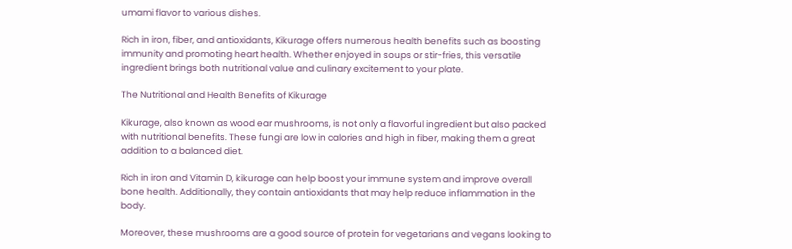umami flavor to various dishes.

Rich in iron, fiber, and antioxidants, Kikurage offers numerous health benefits such as boosting immunity and promoting heart health. Whether enjoyed in soups or stir-fries, this versatile ingredient brings both nutritional value and culinary excitement to your plate.

The Nutritional and Health Benefits of Kikurage

Kikurage, also known as wood ear mushrooms, is not only a flavorful ingredient but also packed with nutritional benefits. These fungi are low in calories and high in fiber, making them a great addition to a balanced diet.

Rich in iron and Vitamin D, kikurage can help boost your immune system and improve overall bone health. Additionally, they contain antioxidants that may help reduce inflammation in the body.

Moreover, these mushrooms are a good source of protein for vegetarians and vegans looking to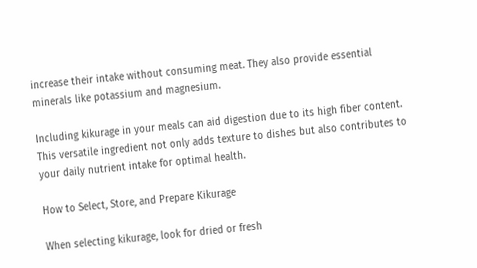increase their intake without consuming meat. They also provide essential minerals like potassium and magnesium.

Including kikurage in your meals can aid digestion due to its high fiber content. This versatile ingredient not only adds texture to dishes but also contributes to your daily nutrient intake for optimal health.

How to Select, Store, and Prepare Kikurage

When selecting kikurage, look for dried or fresh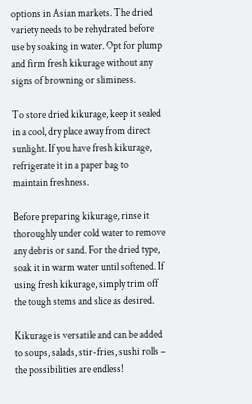options in Asian markets. The dried variety needs to be rehydrated before use by soaking in water. Opt for plump and firm fresh kikurage without any signs of browning or sliminess.

To store dried kikurage, keep it sealed in a cool, dry place away from direct sunlight. If you have fresh kikurage, refrigerate it in a paper bag to maintain freshness.

Before preparing kikurage, rinse it thoroughly under cold water to remove any debris or sand. For the dried type, soak it in warm water until softened. If using fresh kikurage, simply trim off the tough stems and slice as desired.

Kikurage is versatile and can be added to soups, salads, stir-fries, sushi rolls – the possibilities are endless!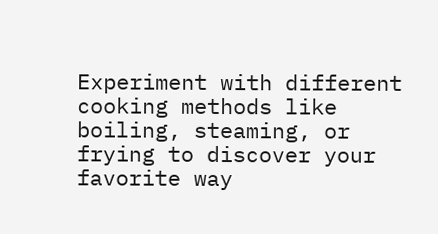Experiment with different cooking methods like boiling, steaming, or frying to discover your favorite way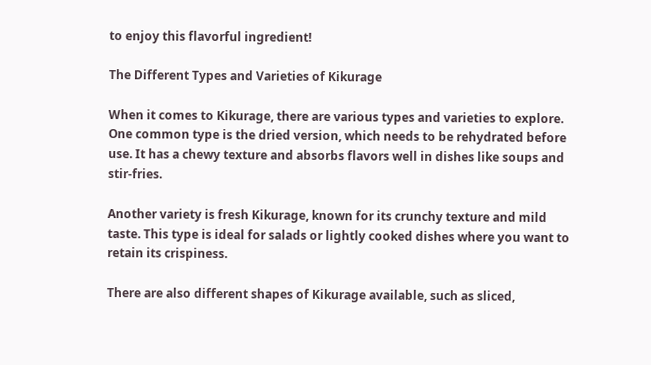to enjoy this flavorful ingredient!

The Different Types and Varieties of Kikurage

When it comes to Kikurage, there are various types and varieties to explore. One common type is the dried version, which needs to be rehydrated before use. It has a chewy texture and absorbs flavors well in dishes like soups and stir-fries.

Another variety is fresh Kikurage, known for its crunchy texture and mild taste. This type is ideal for salads or lightly cooked dishes where you want to retain its crispiness.

There are also different shapes of Kikurage available, such as sliced,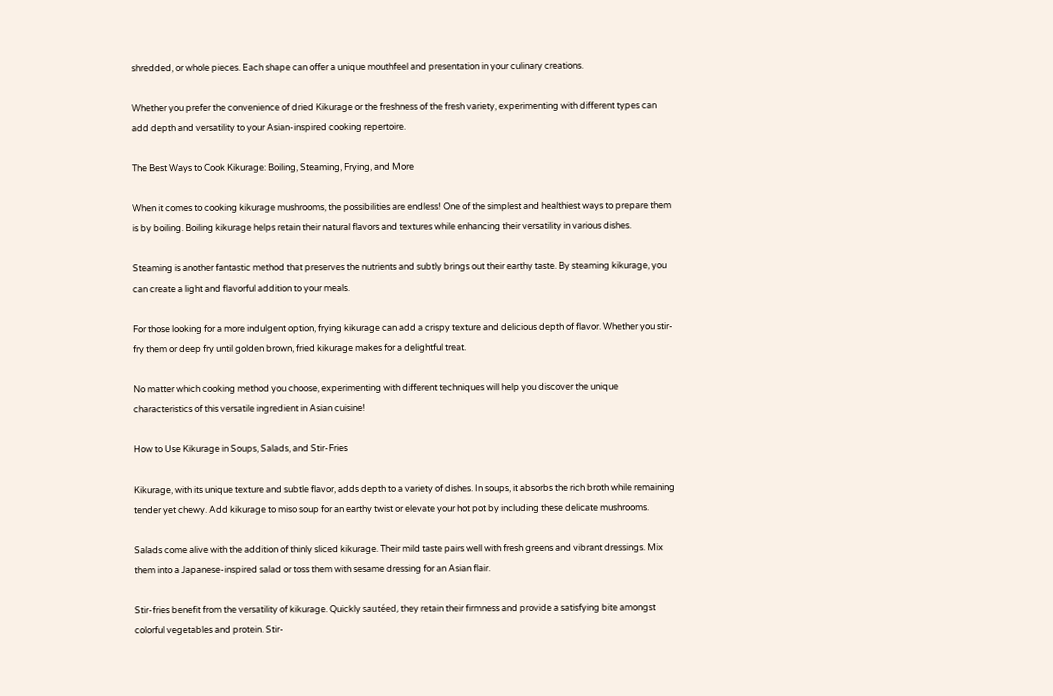shredded, or whole pieces. Each shape can offer a unique mouthfeel and presentation in your culinary creations.

Whether you prefer the convenience of dried Kikurage or the freshness of the fresh variety, experimenting with different types can add depth and versatility to your Asian-inspired cooking repertoire.

The Best Ways to Cook Kikurage: Boiling, Steaming, Frying, and More

When it comes to cooking kikurage mushrooms, the possibilities are endless! One of the simplest and healthiest ways to prepare them is by boiling. Boiling kikurage helps retain their natural flavors and textures while enhancing their versatility in various dishes.

Steaming is another fantastic method that preserves the nutrients and subtly brings out their earthy taste. By steaming kikurage, you can create a light and flavorful addition to your meals.

For those looking for a more indulgent option, frying kikurage can add a crispy texture and delicious depth of flavor. Whether you stir-fry them or deep fry until golden brown, fried kikurage makes for a delightful treat.

No matter which cooking method you choose, experimenting with different techniques will help you discover the unique characteristics of this versatile ingredient in Asian cuisine!

How to Use Kikurage in Soups, Salads, and Stir-Fries

Kikurage, with its unique texture and subtle flavor, adds depth to a variety of dishes. In soups, it absorbs the rich broth while remaining tender yet chewy. Add kikurage to miso soup for an earthy twist or elevate your hot pot by including these delicate mushrooms.

Salads come alive with the addition of thinly sliced kikurage. Their mild taste pairs well with fresh greens and vibrant dressings. Mix them into a Japanese-inspired salad or toss them with sesame dressing for an Asian flair.

Stir-fries benefit from the versatility of kikurage. Quickly sautéed, they retain their firmness and provide a satisfying bite amongst colorful vegetables and protein. Stir-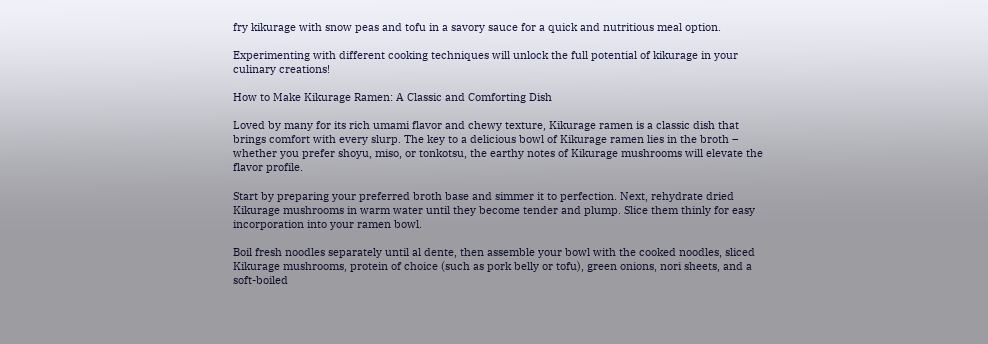fry kikurage with snow peas and tofu in a savory sauce for a quick and nutritious meal option.

Experimenting with different cooking techniques will unlock the full potential of kikurage in your culinary creations!

How to Make Kikurage Ramen: A Classic and Comforting Dish

Loved by many for its rich umami flavor and chewy texture, Kikurage ramen is a classic dish that brings comfort with every slurp. The key to a delicious bowl of Kikurage ramen lies in the broth – whether you prefer shoyu, miso, or tonkotsu, the earthy notes of Kikurage mushrooms will elevate the flavor profile.

Start by preparing your preferred broth base and simmer it to perfection. Next, rehydrate dried Kikurage mushrooms in warm water until they become tender and plump. Slice them thinly for easy incorporation into your ramen bowl.

Boil fresh noodles separately until al dente, then assemble your bowl with the cooked noodles, sliced Kikurage mushrooms, protein of choice (such as pork belly or tofu), green onions, nori sheets, and a soft-boiled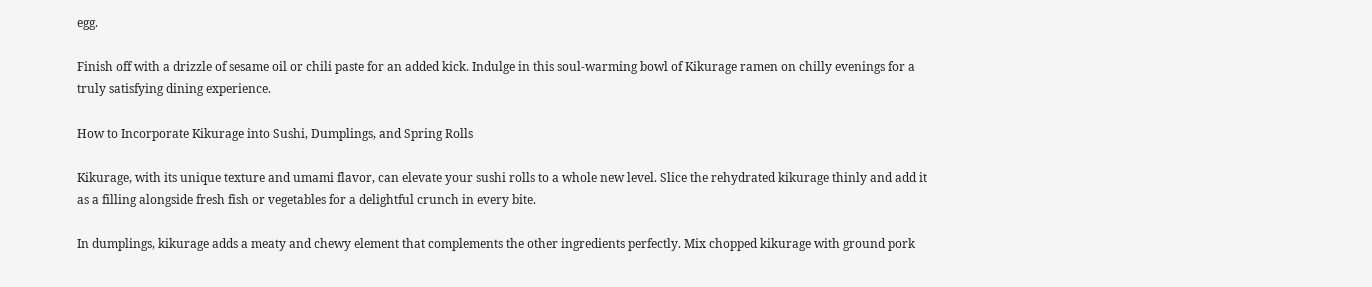egg.

Finish off with a drizzle of sesame oil or chili paste for an added kick. Indulge in this soul-warming bowl of Kikurage ramen on chilly evenings for a truly satisfying dining experience.

How to Incorporate Kikurage into Sushi, Dumplings, and Spring Rolls

Kikurage, with its unique texture and umami flavor, can elevate your sushi rolls to a whole new level. Slice the rehydrated kikurage thinly and add it as a filling alongside fresh fish or vegetables for a delightful crunch in every bite.

In dumplings, kikurage adds a meaty and chewy element that complements the other ingredients perfectly. Mix chopped kikurage with ground pork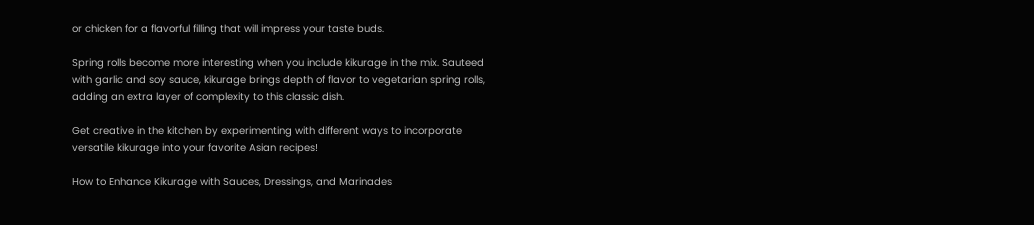or chicken for a flavorful filling that will impress your taste buds.

Spring rolls become more interesting when you include kikurage in the mix. Sauteed with garlic and soy sauce, kikurage brings depth of flavor to vegetarian spring rolls, adding an extra layer of complexity to this classic dish.

Get creative in the kitchen by experimenting with different ways to incorporate versatile kikurage into your favorite Asian recipes!

How to Enhance Kikurage with Sauces, Dressings, and Marinades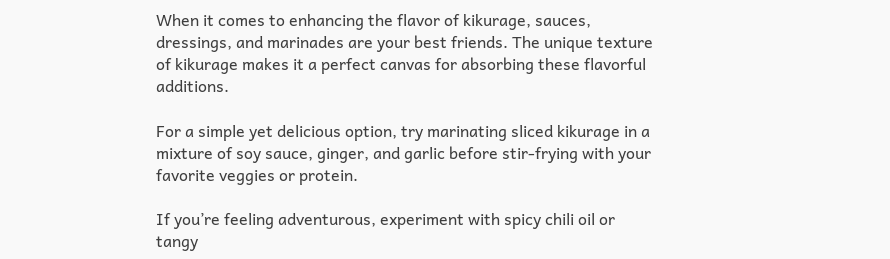When it comes to enhancing the flavor of kikurage, sauces, dressings, and marinades are your best friends. The unique texture of kikurage makes it a perfect canvas for absorbing these flavorful additions.

For a simple yet delicious option, try marinating sliced kikurage in a mixture of soy sauce, ginger, and garlic before stir-frying with your favorite veggies or protein.

If you’re feeling adventurous, experiment with spicy chili oil or tangy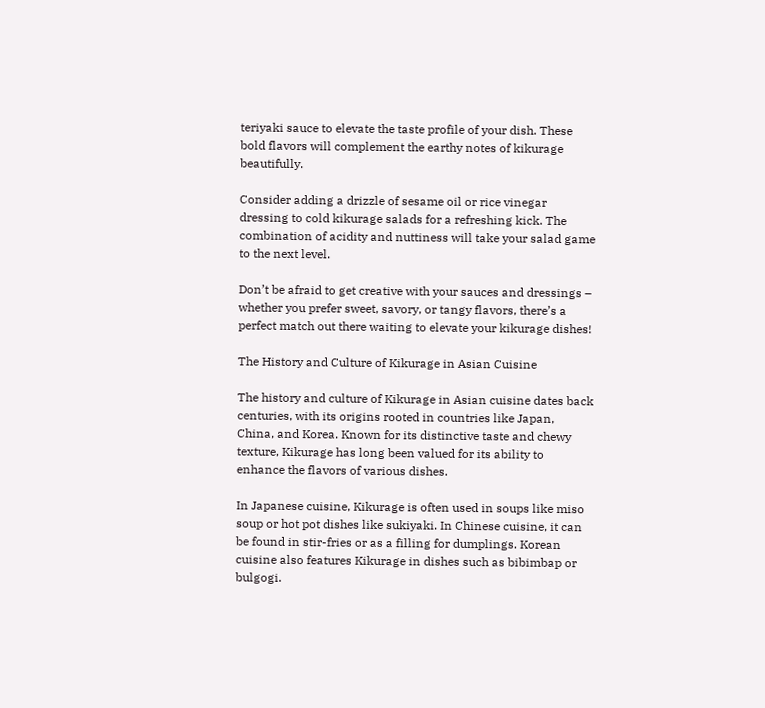teriyaki sauce to elevate the taste profile of your dish. These bold flavors will complement the earthy notes of kikurage beautifully.

Consider adding a drizzle of sesame oil or rice vinegar dressing to cold kikurage salads for a refreshing kick. The combination of acidity and nuttiness will take your salad game to the next level.

Don’t be afraid to get creative with your sauces and dressings – whether you prefer sweet, savory, or tangy flavors, there’s a perfect match out there waiting to elevate your kikurage dishes!

The History and Culture of Kikurage in Asian Cuisine

The history and culture of Kikurage in Asian cuisine dates back centuries, with its origins rooted in countries like Japan, China, and Korea. Known for its distinctive taste and chewy texture, Kikurage has long been valued for its ability to enhance the flavors of various dishes.

In Japanese cuisine, Kikurage is often used in soups like miso soup or hot pot dishes like sukiyaki. In Chinese cuisine, it can be found in stir-fries or as a filling for dumplings. Korean cuisine also features Kikurage in dishes such as bibimbap or bulgogi.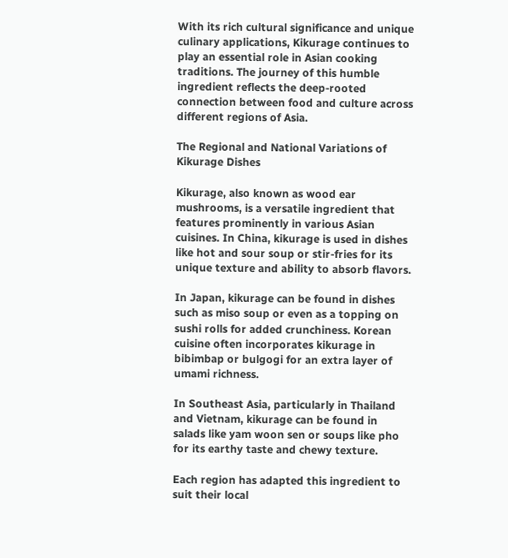With its rich cultural significance and unique culinary applications, Kikurage continues to play an essential role in Asian cooking traditions. The journey of this humble ingredient reflects the deep-rooted connection between food and culture across different regions of Asia.

The Regional and National Variations of Kikurage Dishes

Kikurage, also known as wood ear mushrooms, is a versatile ingredient that features prominently in various Asian cuisines. In China, kikurage is used in dishes like hot and sour soup or stir-fries for its unique texture and ability to absorb flavors.

In Japan, kikurage can be found in dishes such as miso soup or even as a topping on sushi rolls for added crunchiness. Korean cuisine often incorporates kikurage in bibimbap or bulgogi for an extra layer of umami richness.

In Southeast Asia, particularly in Thailand and Vietnam, kikurage can be found in salads like yam woon sen or soups like pho for its earthy taste and chewy texture.

Each region has adapted this ingredient to suit their local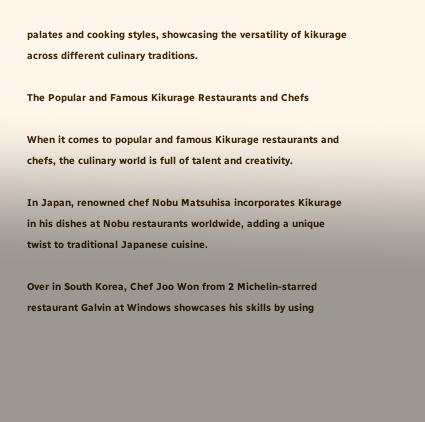palates and cooking styles, showcasing the versatility of kikurage across different culinary traditions.

The Popular and Famous Kikurage Restaurants and Chefs

When it comes to popular and famous Kikurage restaurants and chefs, the culinary world is full of talent and creativity.

In Japan, renowned chef Nobu Matsuhisa incorporates Kikurage in his dishes at Nobu restaurants worldwide, adding a unique twist to traditional Japanese cuisine.

Over in South Korea, Chef Joo Won from 2 Michelin-starred restaurant Galvin at Windows showcases his skills by using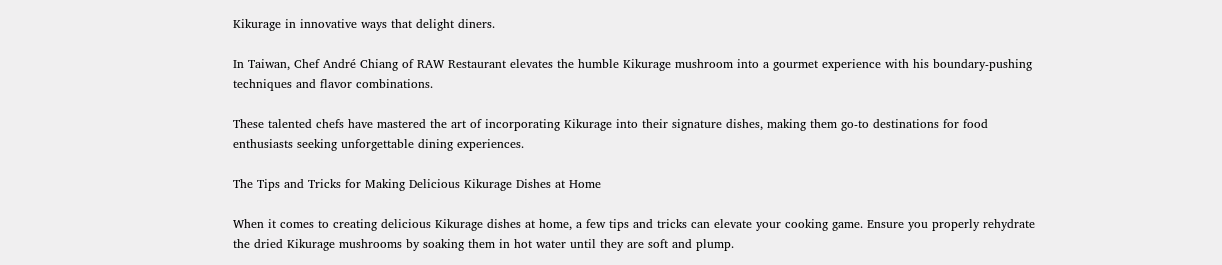Kikurage in innovative ways that delight diners.

In Taiwan, Chef André Chiang of RAW Restaurant elevates the humble Kikurage mushroom into a gourmet experience with his boundary-pushing techniques and flavor combinations.

These talented chefs have mastered the art of incorporating Kikurage into their signature dishes, making them go-to destinations for food enthusiasts seeking unforgettable dining experiences.

The Tips and Tricks for Making Delicious Kikurage Dishes at Home

When it comes to creating delicious Kikurage dishes at home, a few tips and tricks can elevate your cooking game. Ensure you properly rehydrate the dried Kikurage mushrooms by soaking them in hot water until they are soft and plump.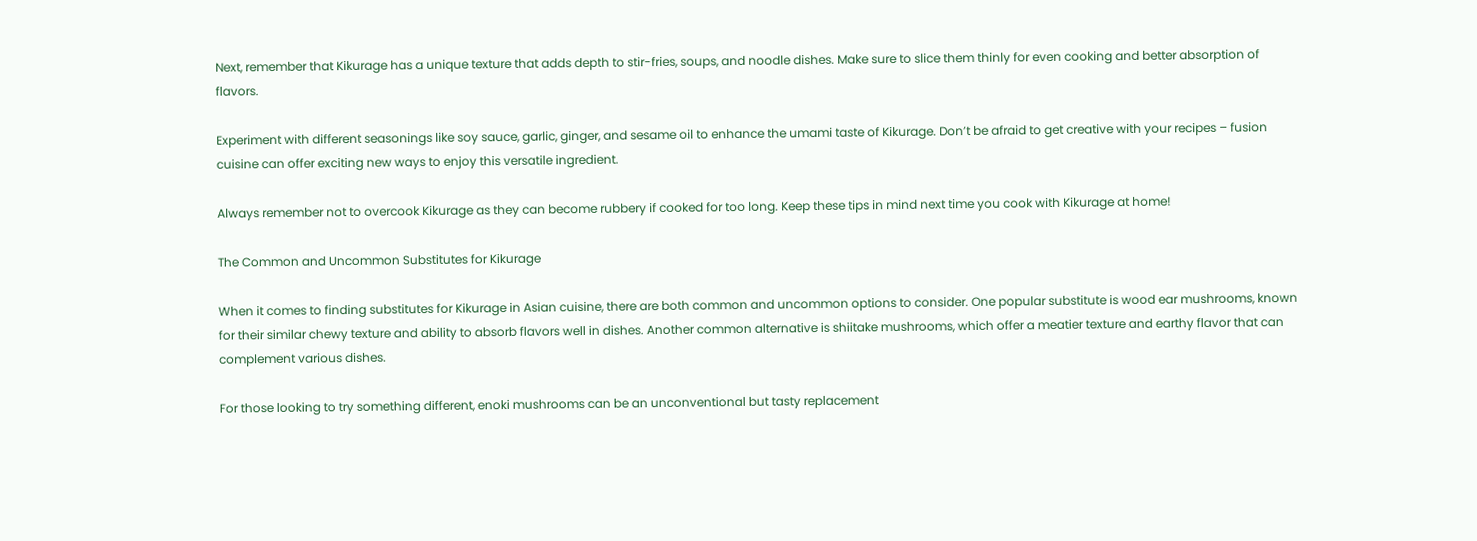Next, remember that Kikurage has a unique texture that adds depth to stir-fries, soups, and noodle dishes. Make sure to slice them thinly for even cooking and better absorption of flavors.

Experiment with different seasonings like soy sauce, garlic, ginger, and sesame oil to enhance the umami taste of Kikurage. Don’t be afraid to get creative with your recipes – fusion cuisine can offer exciting new ways to enjoy this versatile ingredient.

Always remember not to overcook Kikurage as they can become rubbery if cooked for too long. Keep these tips in mind next time you cook with Kikurage at home!

The Common and Uncommon Substitutes for Kikurage

When it comes to finding substitutes for Kikurage in Asian cuisine, there are both common and uncommon options to consider. One popular substitute is wood ear mushrooms, known for their similar chewy texture and ability to absorb flavors well in dishes. Another common alternative is shiitake mushrooms, which offer a meatier texture and earthy flavor that can complement various dishes.

For those looking to try something different, enoki mushrooms can be an unconventional but tasty replacement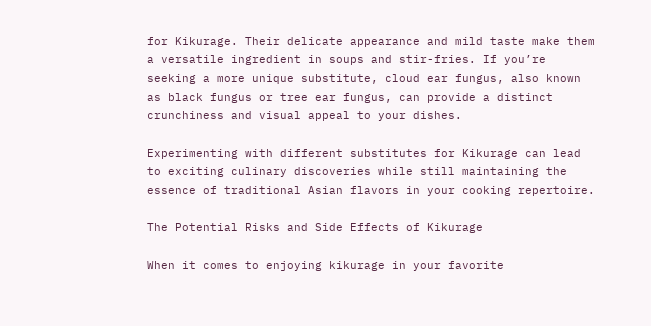for Kikurage. Their delicate appearance and mild taste make them a versatile ingredient in soups and stir-fries. If you’re seeking a more unique substitute, cloud ear fungus, also known as black fungus or tree ear fungus, can provide a distinct crunchiness and visual appeal to your dishes.

Experimenting with different substitutes for Kikurage can lead to exciting culinary discoveries while still maintaining the essence of traditional Asian flavors in your cooking repertoire.

The Potential Risks and Side Effects of Kikurage

When it comes to enjoying kikurage in your favorite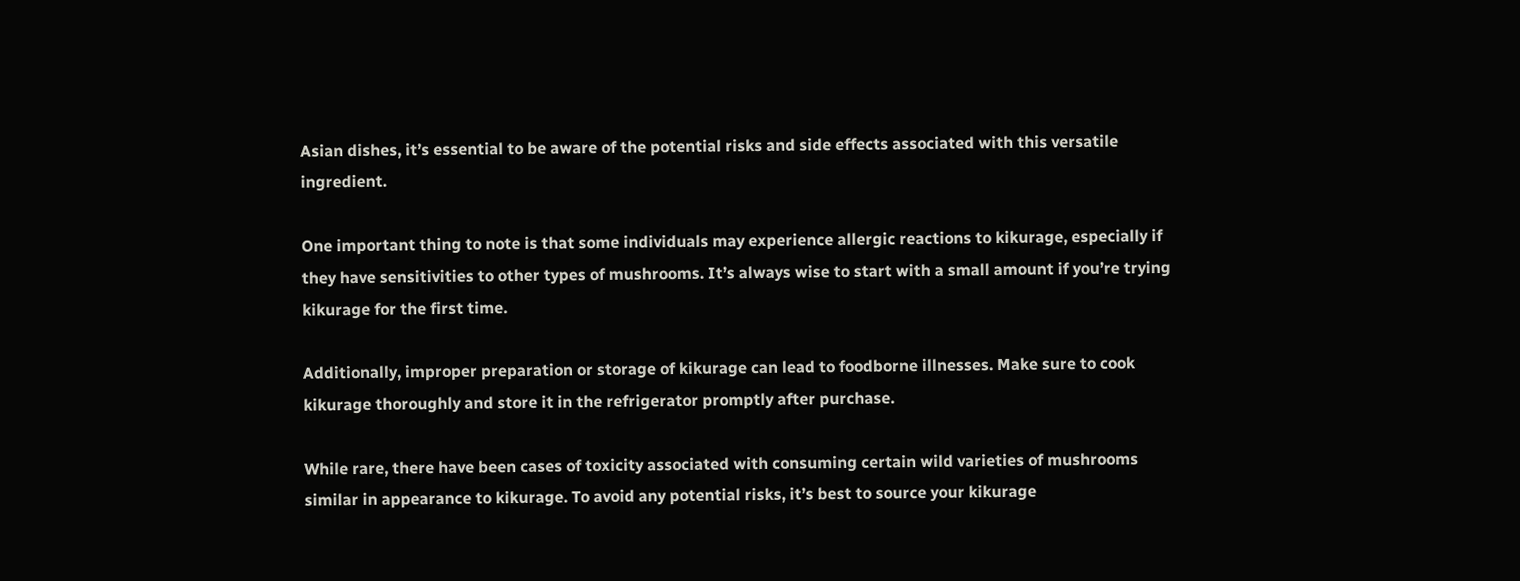Asian dishes, it’s essential to be aware of the potential risks and side effects associated with this versatile ingredient.

One important thing to note is that some individuals may experience allergic reactions to kikurage, especially if they have sensitivities to other types of mushrooms. It’s always wise to start with a small amount if you’re trying kikurage for the first time.

Additionally, improper preparation or storage of kikurage can lead to foodborne illnesses. Make sure to cook kikurage thoroughly and store it in the refrigerator promptly after purchase.

While rare, there have been cases of toxicity associated with consuming certain wild varieties of mushrooms similar in appearance to kikurage. To avoid any potential risks, it’s best to source your kikurage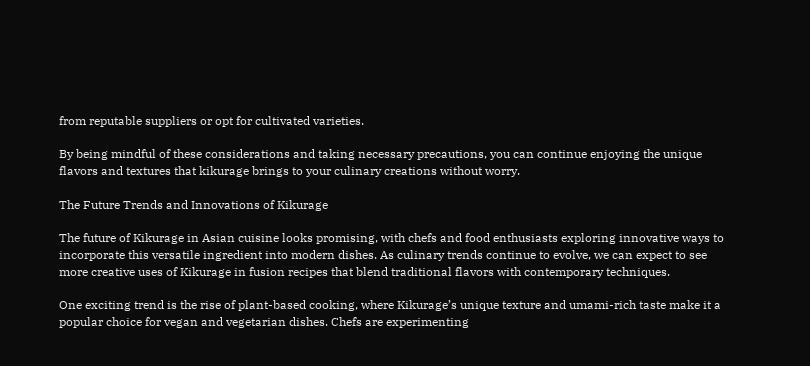from reputable suppliers or opt for cultivated varieties.

By being mindful of these considerations and taking necessary precautions, you can continue enjoying the unique flavors and textures that kikurage brings to your culinary creations without worry.

The Future Trends and Innovations of Kikurage

The future of Kikurage in Asian cuisine looks promising, with chefs and food enthusiasts exploring innovative ways to incorporate this versatile ingredient into modern dishes. As culinary trends continue to evolve, we can expect to see more creative uses of Kikurage in fusion recipes that blend traditional flavors with contemporary techniques.

One exciting trend is the rise of plant-based cooking, where Kikurage’s unique texture and umami-rich taste make it a popular choice for vegan and vegetarian dishes. Chefs are experimenting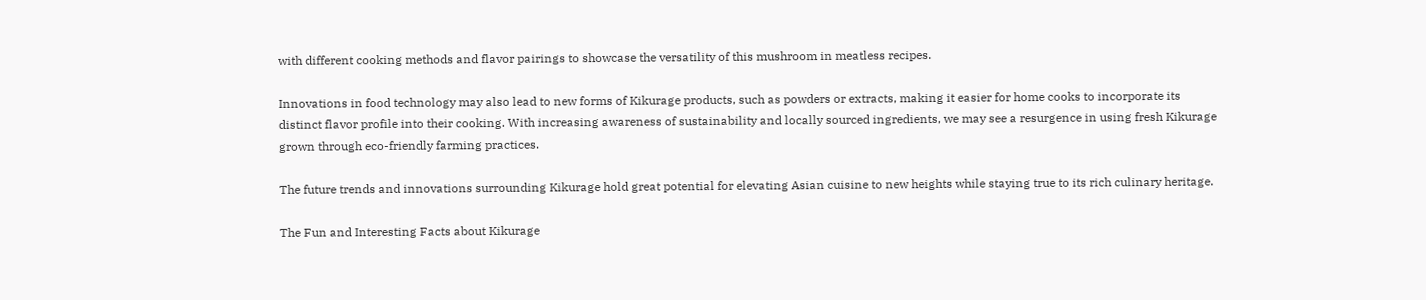with different cooking methods and flavor pairings to showcase the versatility of this mushroom in meatless recipes.

Innovations in food technology may also lead to new forms of Kikurage products, such as powders or extracts, making it easier for home cooks to incorporate its distinct flavor profile into their cooking. With increasing awareness of sustainability and locally sourced ingredients, we may see a resurgence in using fresh Kikurage grown through eco-friendly farming practices.

The future trends and innovations surrounding Kikurage hold great potential for elevating Asian cuisine to new heights while staying true to its rich culinary heritage.

The Fun and Interesting Facts about Kikurage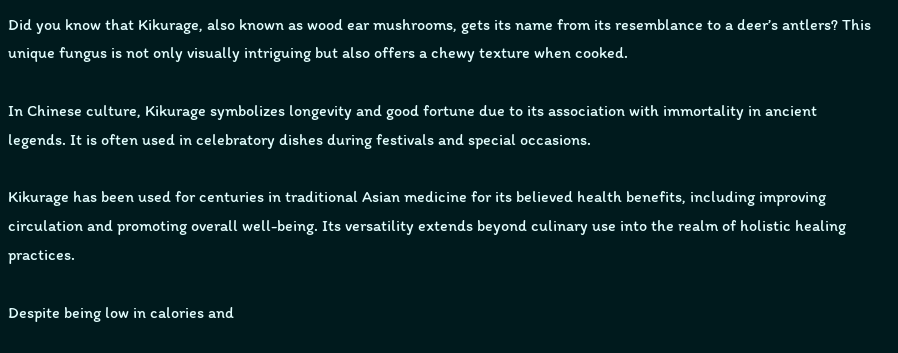Did you know that Kikurage, also known as wood ear mushrooms, gets its name from its resemblance to a deer’s antlers? This unique fungus is not only visually intriguing but also offers a chewy texture when cooked.

In Chinese culture, Kikurage symbolizes longevity and good fortune due to its association with immortality in ancient legends. It is often used in celebratory dishes during festivals and special occasions.

Kikurage has been used for centuries in traditional Asian medicine for its believed health benefits, including improving circulation and promoting overall well-being. Its versatility extends beyond culinary use into the realm of holistic healing practices.

Despite being low in calories and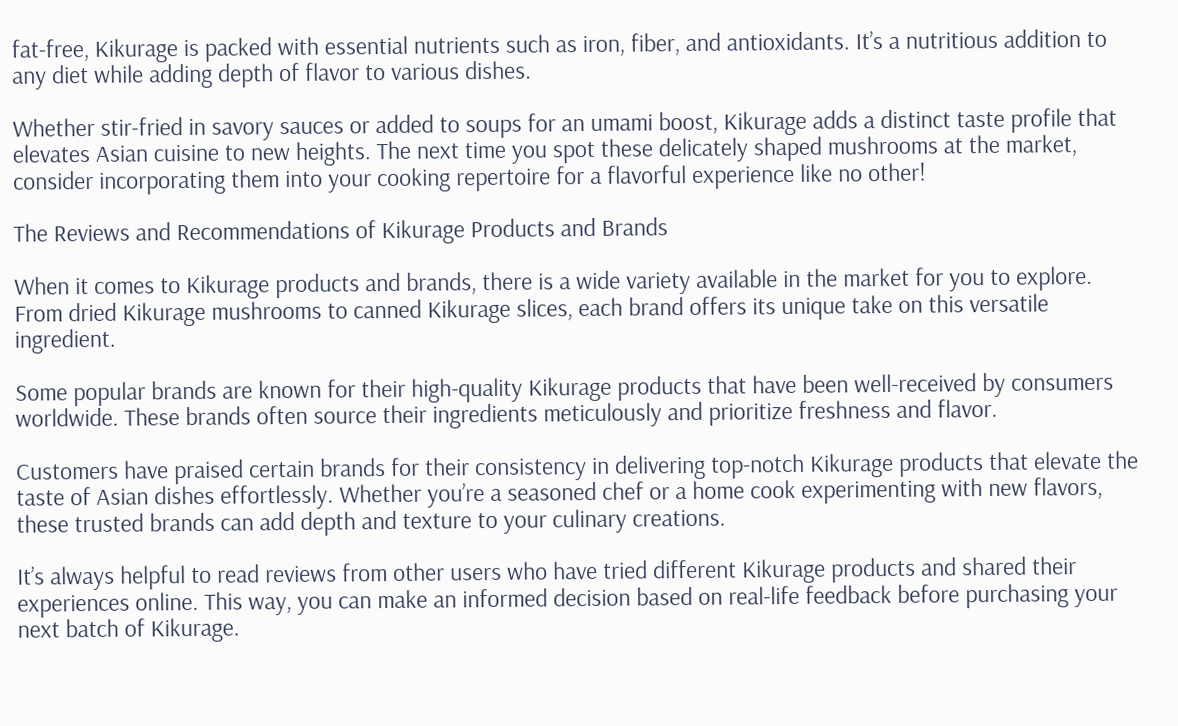fat-free, Kikurage is packed with essential nutrients such as iron, fiber, and antioxidants. It’s a nutritious addition to any diet while adding depth of flavor to various dishes.

Whether stir-fried in savory sauces or added to soups for an umami boost, Kikurage adds a distinct taste profile that elevates Asian cuisine to new heights. The next time you spot these delicately shaped mushrooms at the market, consider incorporating them into your cooking repertoire for a flavorful experience like no other!

The Reviews and Recommendations of Kikurage Products and Brands

When it comes to Kikurage products and brands, there is a wide variety available in the market for you to explore. From dried Kikurage mushrooms to canned Kikurage slices, each brand offers its unique take on this versatile ingredient.

Some popular brands are known for their high-quality Kikurage products that have been well-received by consumers worldwide. These brands often source their ingredients meticulously and prioritize freshness and flavor.

Customers have praised certain brands for their consistency in delivering top-notch Kikurage products that elevate the taste of Asian dishes effortlessly. Whether you’re a seasoned chef or a home cook experimenting with new flavors, these trusted brands can add depth and texture to your culinary creations.

It’s always helpful to read reviews from other users who have tried different Kikurage products and shared their experiences online. This way, you can make an informed decision based on real-life feedback before purchasing your next batch of Kikurage.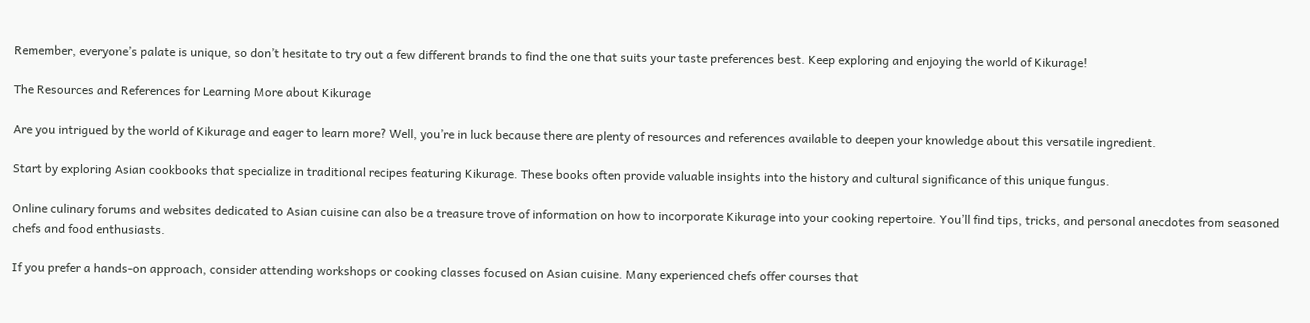Remember, everyone’s palate is unique, so don’t hesitate to try out a few different brands to find the one that suits your taste preferences best. Keep exploring and enjoying the world of Kikurage!

The Resources and References for Learning More about Kikurage

Are you intrigued by the world of Kikurage and eager to learn more? Well, you’re in luck because there are plenty of resources and references available to deepen your knowledge about this versatile ingredient.

Start by exploring Asian cookbooks that specialize in traditional recipes featuring Kikurage. These books often provide valuable insights into the history and cultural significance of this unique fungus.

Online culinary forums and websites dedicated to Asian cuisine can also be a treasure trove of information on how to incorporate Kikurage into your cooking repertoire. You’ll find tips, tricks, and personal anecdotes from seasoned chefs and food enthusiasts.

If you prefer a hands-on approach, consider attending workshops or cooking classes focused on Asian cuisine. Many experienced chefs offer courses that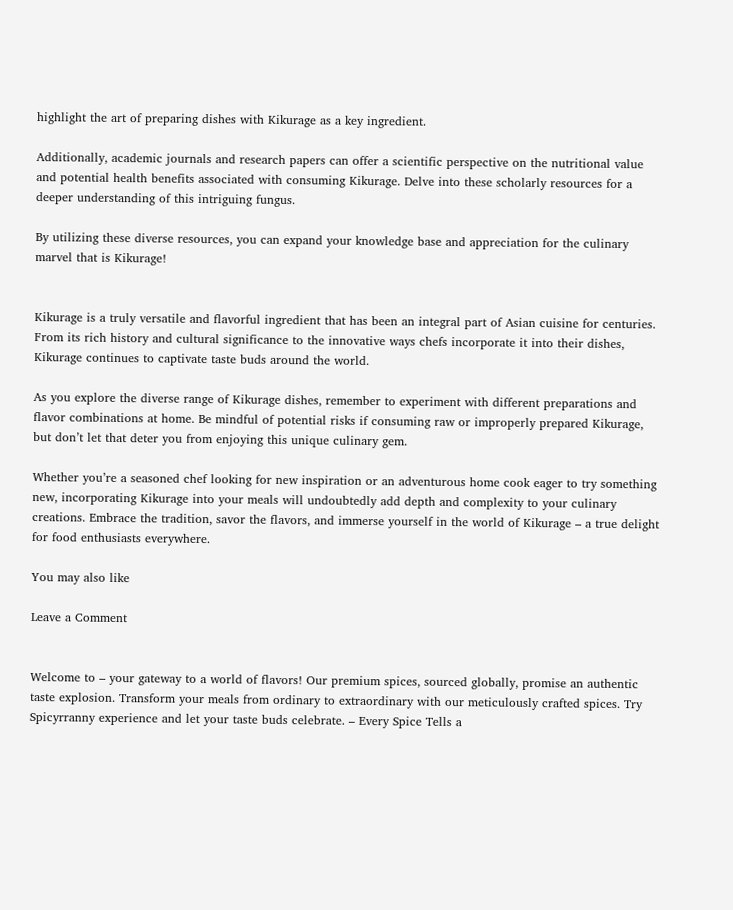highlight the art of preparing dishes with Kikurage as a key ingredient.

Additionally, academic journals and research papers can offer a scientific perspective on the nutritional value and potential health benefits associated with consuming Kikurage. Delve into these scholarly resources for a deeper understanding of this intriguing fungus.

By utilizing these diverse resources, you can expand your knowledge base and appreciation for the culinary marvel that is Kikurage!


Kikurage is a truly versatile and flavorful ingredient that has been an integral part of Asian cuisine for centuries. From its rich history and cultural significance to the innovative ways chefs incorporate it into their dishes, Kikurage continues to captivate taste buds around the world.

As you explore the diverse range of Kikurage dishes, remember to experiment with different preparations and flavor combinations at home. Be mindful of potential risks if consuming raw or improperly prepared Kikurage, but don’t let that deter you from enjoying this unique culinary gem.

Whether you’re a seasoned chef looking for new inspiration or an adventurous home cook eager to try something new, incorporating Kikurage into your meals will undoubtedly add depth and complexity to your culinary creations. Embrace the tradition, savor the flavors, and immerse yourself in the world of Kikurage – a true delight for food enthusiasts everywhere.

You may also like

Leave a Comment


Welcome to – your gateway to a world of flavors! Our premium spices, sourced globally, promise an authentic taste explosion. Transform your meals from ordinary to extraordinary with our meticulously crafted spices. Try Spicyrranny experience and let your taste buds celebrate. – Every Spice Tells a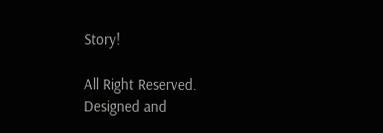Story!

All Right Reserved. Designed and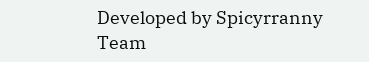Developed by Spicyrranny Team